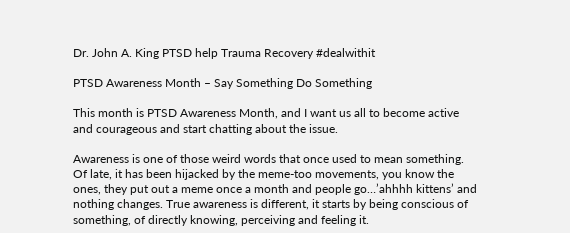Dr. John A. King PTSD help Trauma Recovery #dealwithit

PTSD Awareness Month – Say Something Do Something

This month is PTSD Awareness Month, and I want us all to become active and courageous and start chatting about the issue.

Awareness is one of those weird words that once used to mean something. Of late, it has been hijacked by the meme-too movements, you know the ones, they put out a meme once a month and people go…’ahhhh kittens’ and nothing changes. True awareness is different, it starts by being conscious of something, of directly knowing, perceiving and feeling it.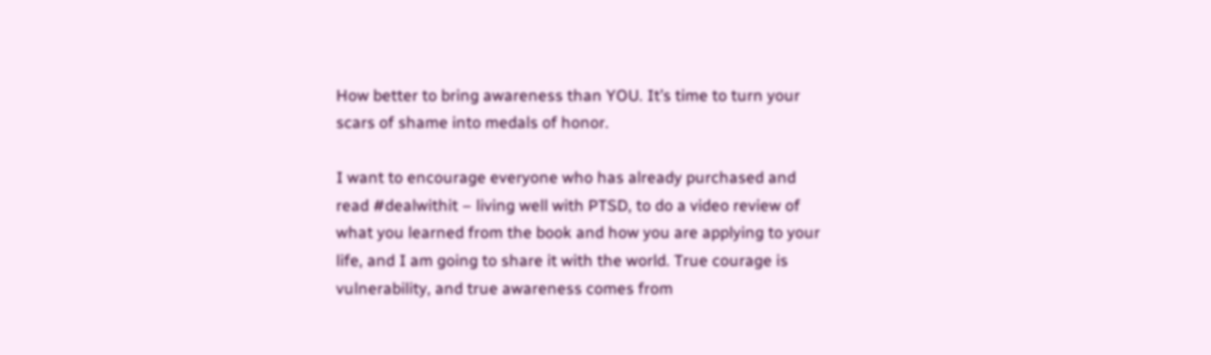How better to bring awareness than YOU. It’s time to turn your scars of shame into medals of honor.

I want to encourage everyone who has already purchased and read #dealwithit – living well with PTSD, to do a video review of what you learned from the book and how you are applying to your life, and I am going to share it with the world. True courage is vulnerability, and true awareness comes from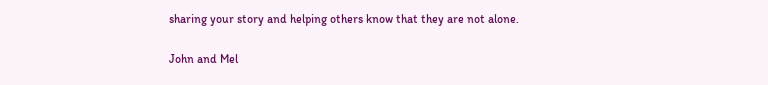sharing your story and helping others know that they are not alone.

John and Mel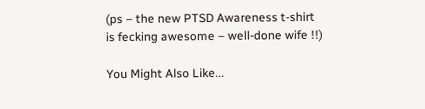(ps – the new PTSD Awareness t-shirt is fecking awesome – well-done wife !!)

You Might Also Like...